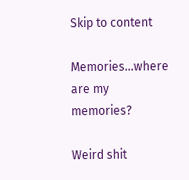Skip to content

Memories…where are my memories?

Weird shit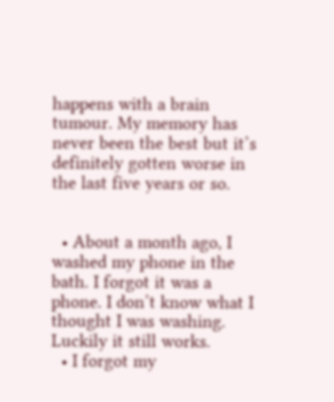happens with a brain tumour. My memory has never been the best but it’s definitely gotten worse in the last five years or so.


  • About a month ago, I washed my phone in the bath. I forgot it was a phone. I don’t know what I thought I was washing. Luckily it still works.
  • I forgot my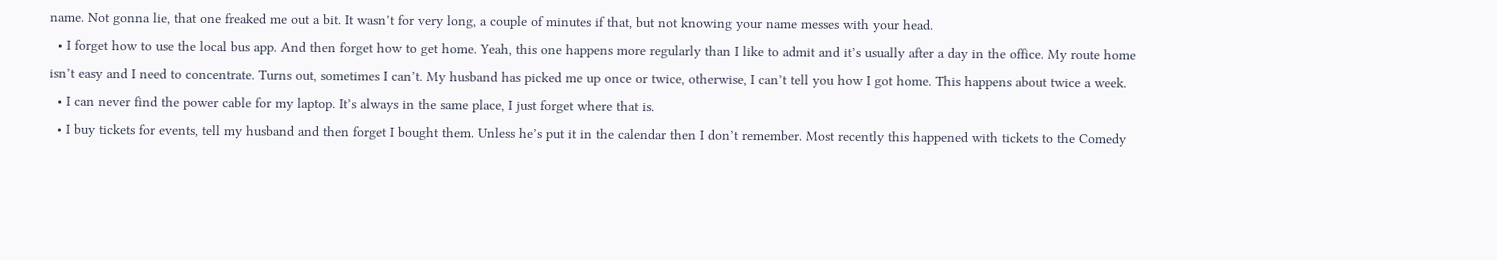name. Not gonna lie, that one freaked me out a bit. It wasn’t for very long, a couple of minutes if that, but not knowing your name messes with your head.
  • I forget how to use the local bus app. And then forget how to get home. Yeah, this one happens more regularly than I like to admit and it’s usually after a day in the office. My route home isn’t easy and I need to concentrate. Turns out, sometimes I can’t. My husband has picked me up once or twice, otherwise, I can’t tell you how I got home. This happens about twice a week.
  • I can never find the power cable for my laptop. It’s always in the same place, I just forget where that is.
  • I buy tickets for events, tell my husband and then forget I bought them. Unless he’s put it in the calendar then I don’t remember. Most recently this happened with tickets to the Comedy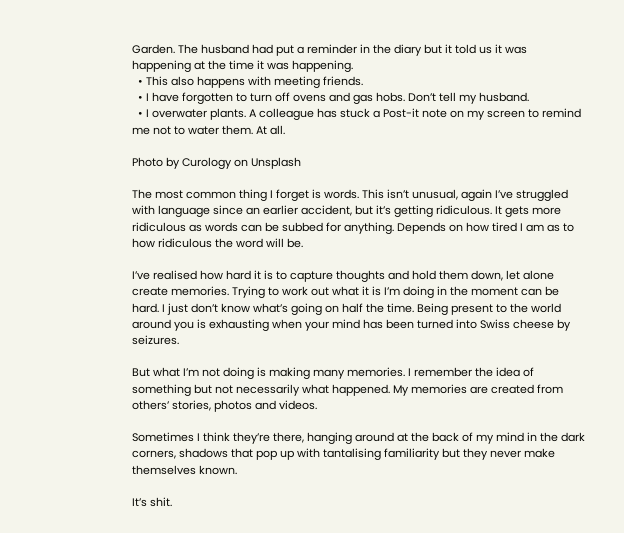Garden. The husband had put a reminder in the diary but it told us it was happening at the time it was happening.
  • This also happens with meeting friends.
  • I have forgotten to turn off ovens and gas hobs. Don’t tell my husband.
  • I overwater plants. A colleague has stuck a Post-it note on my screen to remind me not to water them. At all.

Photo by Curology on Unsplash

The most common thing I forget is words. This isn’t unusual, again I’ve struggled with language since an earlier accident, but it’s getting ridiculous. It gets more ridiculous as words can be subbed for anything. Depends on how tired I am as to how ridiculous the word will be.

I’ve realised how hard it is to capture thoughts and hold them down, let alone create memories. Trying to work out what it is I’m doing in the moment can be hard. I just don’t know what’s going on half the time. Being present to the world around you is exhausting when your mind has been turned into Swiss cheese by seizures.

But what I’m not doing is making many memories. I remember the idea of something but not necessarily what happened. My memories are created from others’ stories, photos and videos.

Sometimes I think they’re there, hanging around at the back of my mind in the dark corners, shadows that pop up with tantalising familiarity but they never make themselves known.

It’s shit.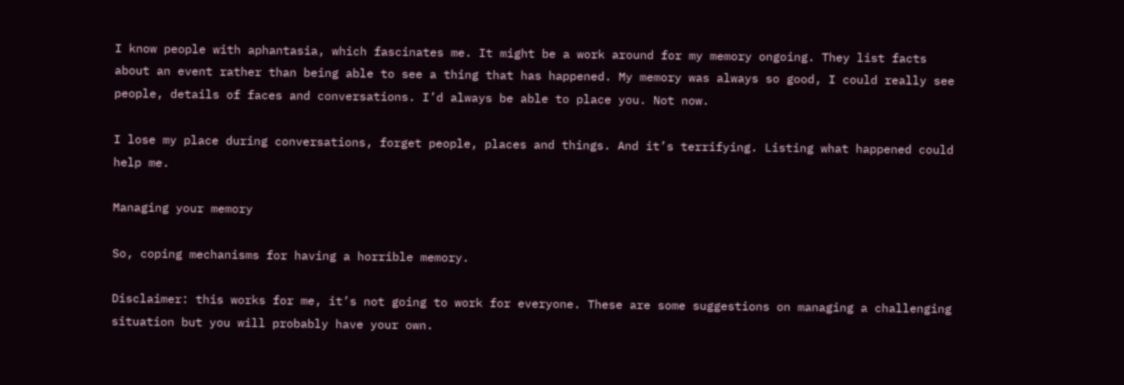I know people with aphantasia, which fascinates me. It might be a work around for my memory ongoing. They list facts about an event rather than being able to see a thing that has happened. My memory was always so good, I could really see people, details of faces and conversations. I’d always be able to place you. Not now.

I lose my place during conversations, forget people, places and things. And it’s terrifying. Listing what happened could help me.

Managing your memory

So, coping mechanisms for having a horrible memory.

Disclaimer: this works for me, it’s not going to work for everyone. These are some suggestions on managing a challenging situation but you will probably have your own.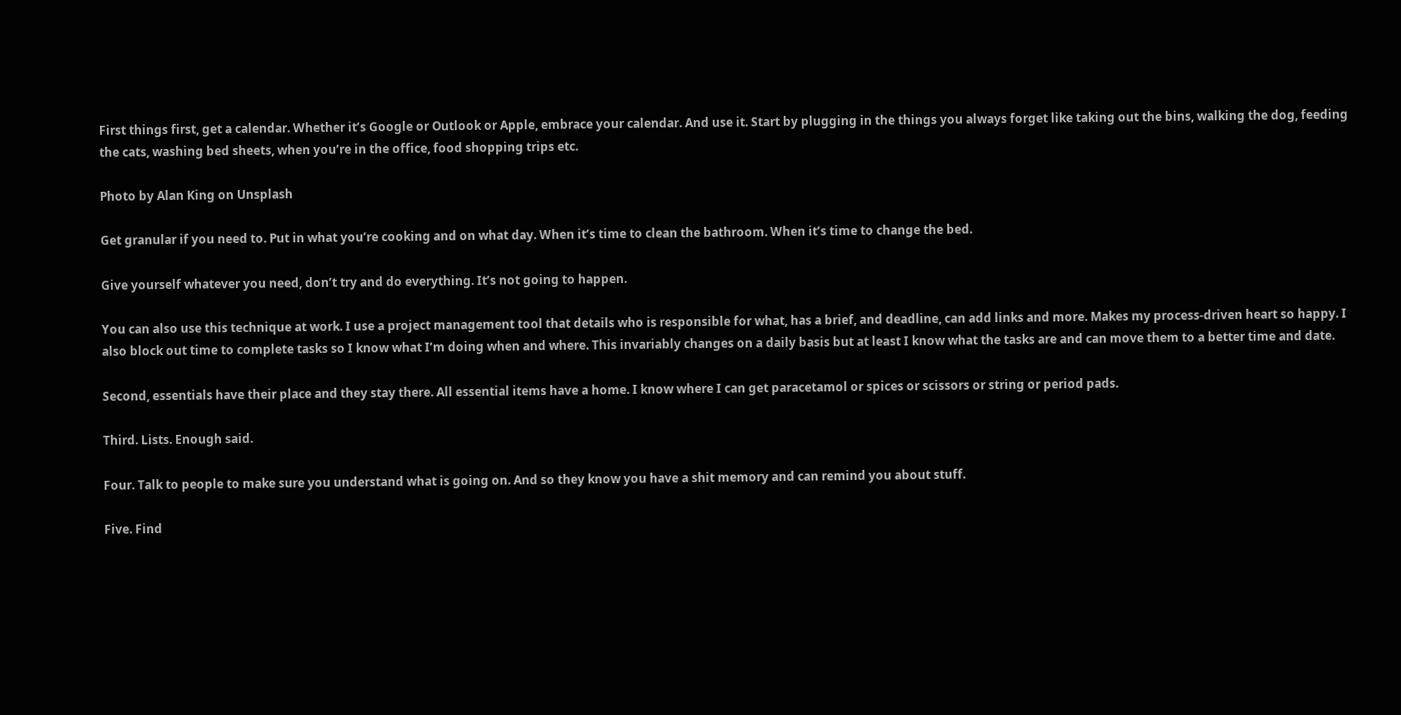First things first, get a calendar. Whether it’s Google or Outlook or Apple, embrace your calendar. And use it. Start by plugging in the things you always forget like taking out the bins, walking the dog, feeding the cats, washing bed sheets, when you’re in the office, food shopping trips etc.

Photo by Alan King on Unsplash

Get granular if you need to. Put in what you’re cooking and on what day. When it’s time to clean the bathroom. When it’s time to change the bed.

Give yourself whatever you need, don’t try and do everything. It’s not going to happen.

You can also use this technique at work. I use a project management tool that details who is responsible for what, has a brief, and deadline, can add links and more. Makes my process-driven heart so happy. I also block out time to complete tasks so I know what I’m doing when and where. This invariably changes on a daily basis but at least I know what the tasks are and can move them to a better time and date.

Second, essentials have their place and they stay there. All essential items have a home. I know where I can get paracetamol or spices or scissors or string or period pads.

Third. Lists. Enough said.

Four. Talk to people to make sure you understand what is going on. And so they know you have a shit memory and can remind you about stuff.

Five. Find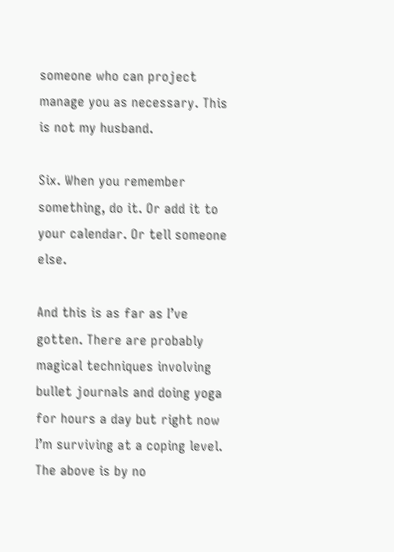someone who can project manage you as necessary. This is not my husband.

Six. When you remember something, do it. Or add it to your calendar. Or tell someone else.

And this is as far as I’ve gotten. There are probably magical techniques involving bullet journals and doing yoga for hours a day but right now I’m surviving at a coping level. The above is by no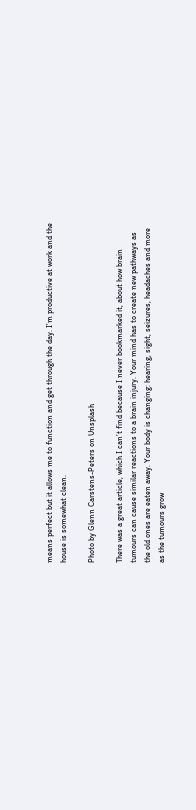means perfect but it allows me to function and get through the day. I’m productive at work and the house is somewhat clean.

Photo by Glenn Carstens-Peters on Unsplash

There was a great article, which I can’t find because I never bookmarked it, about how brain tumours can cause similar reactions to a brain injury. Your mind has to create new pathways as the old ones are eaten away. Your body is changing: hearing, sight, seizures, headaches and more as the tumours grow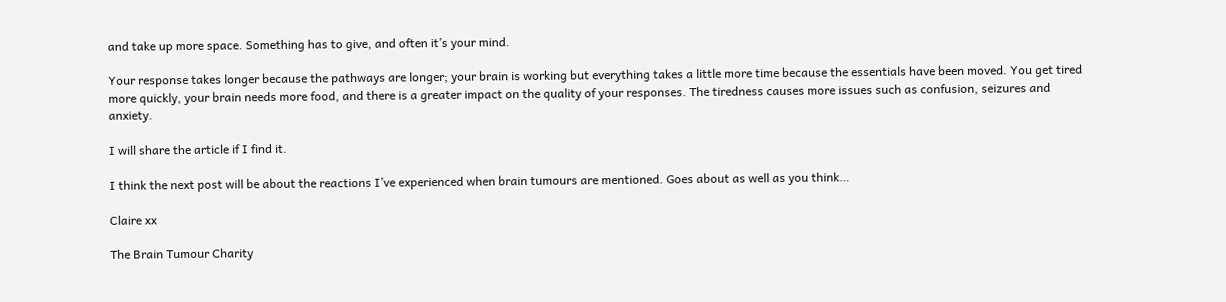and take up more space. Something has to give, and often it’s your mind.

Your response takes longer because the pathways are longer; your brain is working but everything takes a little more time because the essentials have been moved. You get tired more quickly, your brain needs more food, and there is a greater impact on the quality of your responses. The tiredness causes more issues such as confusion, seizures and anxiety.

I will share the article if I find it.

I think the next post will be about the reactions I’ve experienced when brain tumours are mentioned. Goes about as well as you think…

Claire xx

The Brain Tumour Charity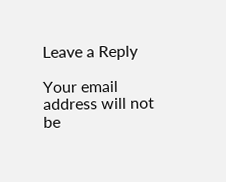Leave a Reply

Your email address will not be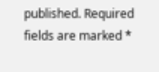published. Required fields are marked *